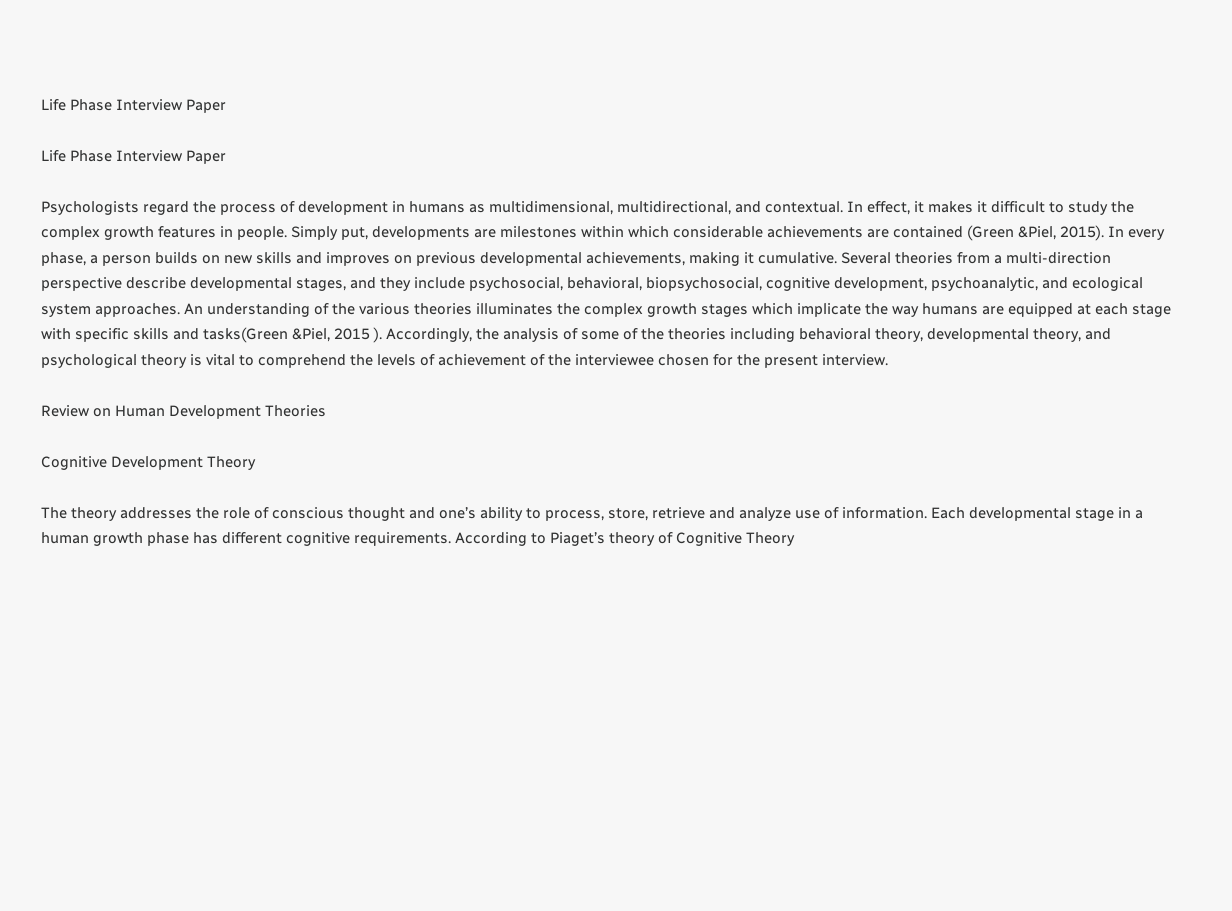Life Phase Interview Paper

Life Phase Interview Paper

Psychologists regard the process of development in humans as multidimensional, multidirectional, and contextual. In effect, it makes it difficult to study the complex growth features in people. Simply put, developments are milestones within which considerable achievements are contained (Green &Piel, 2015). In every phase, a person builds on new skills and improves on previous developmental achievements, making it cumulative. Several theories from a multi-direction perspective describe developmental stages, and they include psychosocial, behavioral, biopsychosocial, cognitive development, psychoanalytic, and ecological system approaches. An understanding of the various theories illuminates the complex growth stages which implicate the way humans are equipped at each stage with specific skills and tasks(Green &Piel, 2015 ). Accordingly, the analysis of some of the theories including behavioral theory, developmental theory, and psychological theory is vital to comprehend the levels of achievement of the interviewee chosen for the present interview.

Review on Human Development Theories

Cognitive Development Theory

The theory addresses the role of conscious thought and one’s ability to process, store, retrieve and analyze use of information. Each developmental stage in a human growth phase has different cognitive requirements. According to Piaget’s theory of Cognitive Theory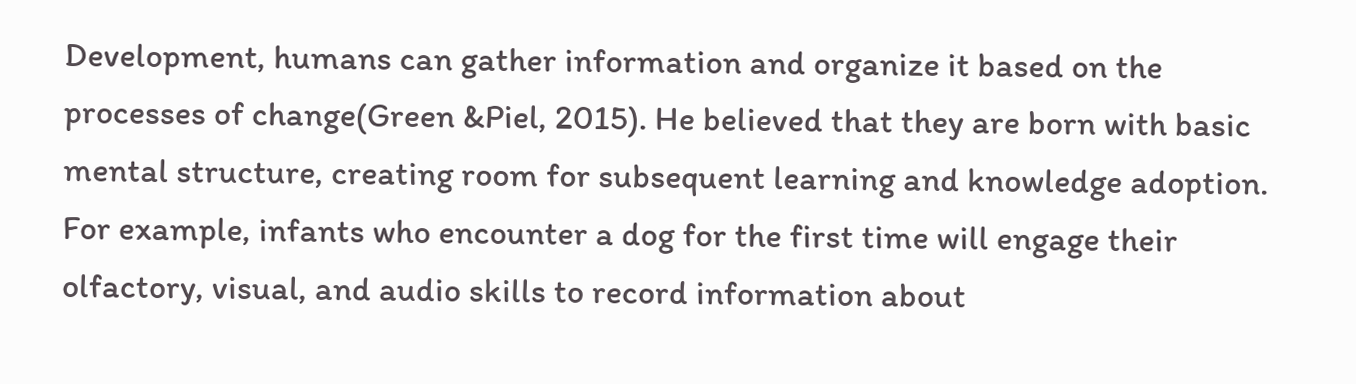Development, humans can gather information and organize it based on the processes of change(Green &Piel, 2015). He believed that they are born with basic mental structure, creating room for subsequent learning and knowledge adoption. For example, infants who encounter a dog for the first time will engage their olfactory, visual, and audio skills to record information about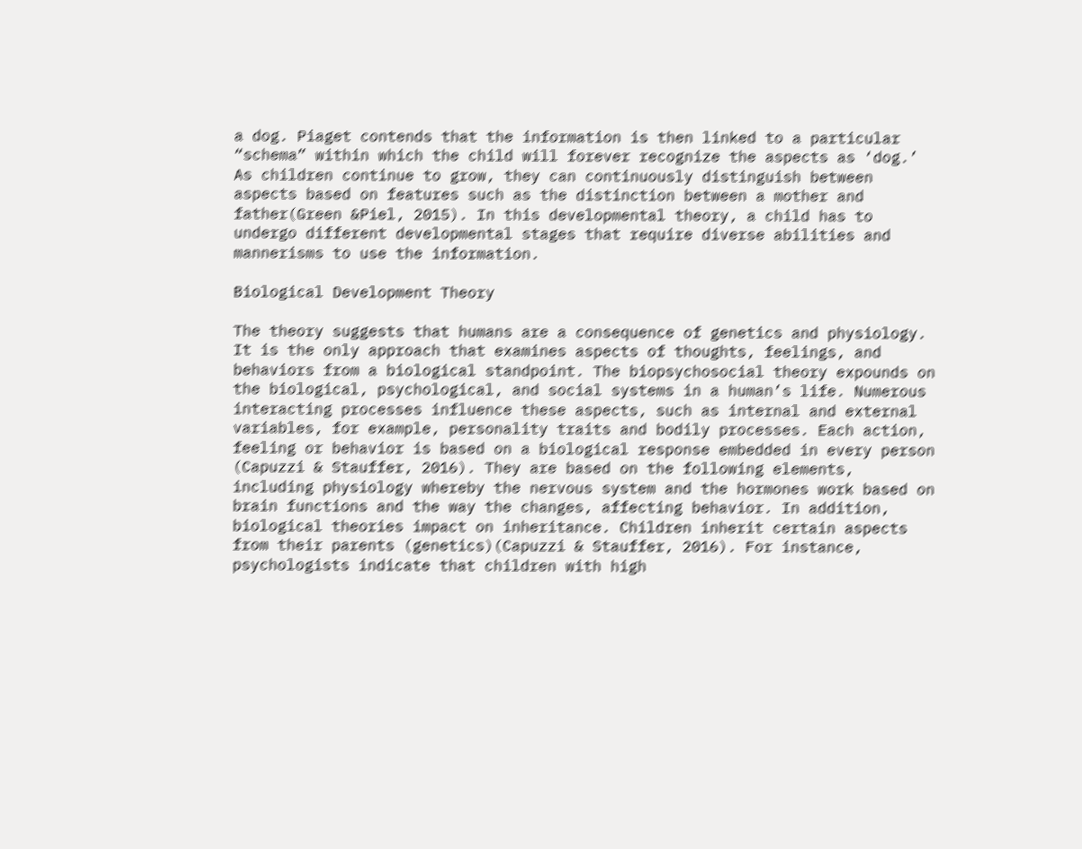a dog. Piaget contends that the information is then linked to a particular “schema” within which the child will forever recognize the aspects as ‘dog.’ As children continue to grow, they can continuously distinguish between aspects based on features such as the distinction between a mother and father(Green &Piel, 2015). In this developmental theory, a child has to undergo different developmental stages that require diverse abilities and mannerisms to use the information.

Biological Development Theory

The theory suggests that humans are a consequence of genetics and physiology. It is the only approach that examines aspects of thoughts, feelings, and behaviors from a biological standpoint. The biopsychosocial theory expounds on the biological, psychological, and social systems in a human’s life. Numerous interacting processes influence these aspects, such as internal and external variables, for example, personality traits and bodily processes. Each action, feeling or behavior is based on a biological response embedded in every person (Capuzzi & Stauffer, 2016). They are based on the following elements, including physiology whereby the nervous system and the hormones work based on brain functions and the way the changes, affecting behavior. In addition, biological theories impact on inheritance. Children inherit certain aspects from their parents (genetics)(Capuzzi & Stauffer, 2016). For instance, psychologists indicate that children with high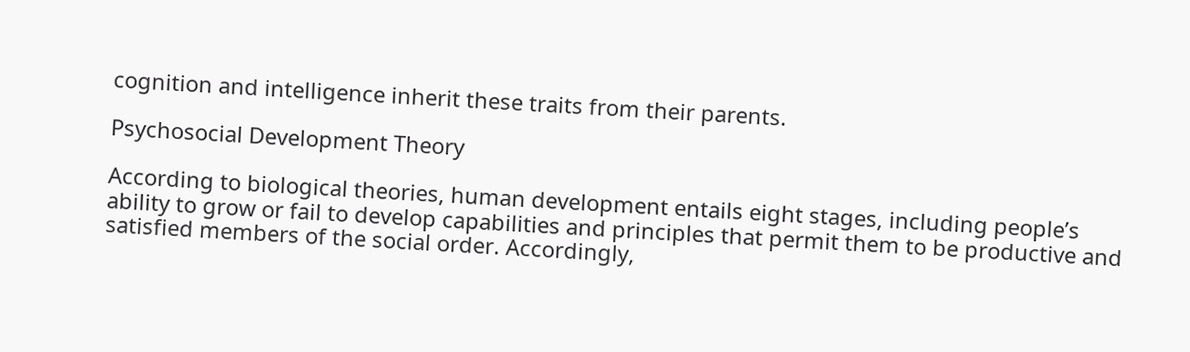cognition and intelligence inherit these traits from their parents.

Psychosocial Development Theory

According to biological theories, human development entails eight stages, including people’s ability to grow or fail to develop capabilities and principles that permit them to be productive and satisfied members of the social order. Accordingly,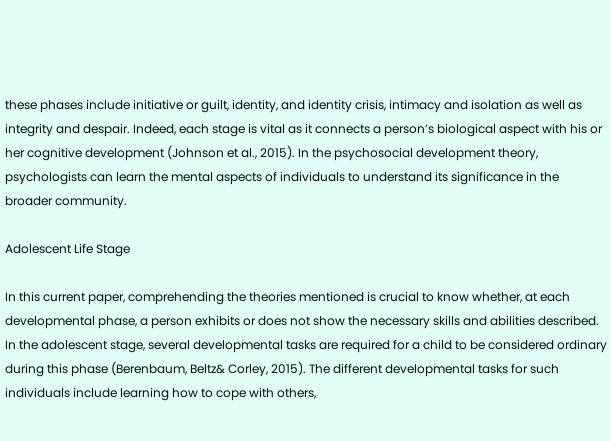these phases include initiative or guilt, identity, and identity crisis, intimacy and isolation as well as integrity and despair. Indeed, each stage is vital as it connects a person’s biological aspect with his or her cognitive development (Johnson et al., 2015). In the psychosocial development theory, psychologists can learn the mental aspects of individuals to understand its significance in the broader community.

Adolescent Life Stage

In this current paper, comprehending the theories mentioned is crucial to know whether, at each developmental phase, a person exhibits or does not show the necessary skills and abilities described. In the adolescent stage, several developmental tasks are required for a child to be considered ordinary during this phase (Berenbaum, Beltz& Corley, 2015). The different developmental tasks for such individuals include learning how to cope with others,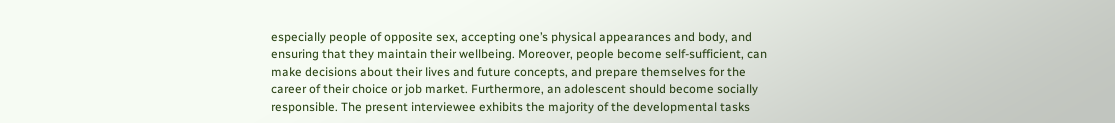especially people of opposite sex, accepting one’s physical appearances and body, and ensuring that they maintain their wellbeing. Moreover, people become self-sufficient, can make decisions about their lives and future concepts, and prepare themselves for the career of their choice or job market. Furthermore, an adolescent should become socially responsible. The present interviewee exhibits the majority of the developmental tasks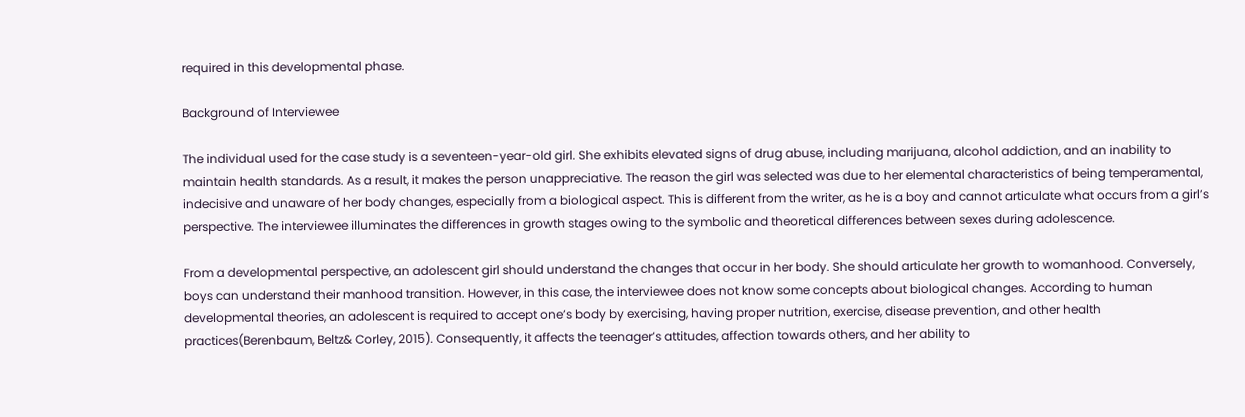required in this developmental phase.

Background of Interviewee

The individual used for the case study is a seventeen-year-old girl. She exhibits elevated signs of drug abuse, including marijuana, alcohol addiction, and an inability to maintain health standards. As a result, it makes the person unappreciative. The reason the girl was selected was due to her elemental characteristics of being temperamental, indecisive and unaware of her body changes, especially from a biological aspect. This is different from the writer, as he is a boy and cannot articulate what occurs from a girl’s perspective. The interviewee illuminates the differences in growth stages owing to the symbolic and theoretical differences between sexes during adolescence.

From a developmental perspective, an adolescent girl should understand the changes that occur in her body. She should articulate her growth to womanhood. Conversely, boys can understand their manhood transition. However, in this case, the interviewee does not know some concepts about biological changes. According to human developmental theories, an adolescent is required to accept one’s body by exercising, having proper nutrition, exercise, disease prevention, and other health practices(Berenbaum, Beltz& Corley, 2015). Consequently, it affects the teenager’s attitudes, affection towards others, and her ability to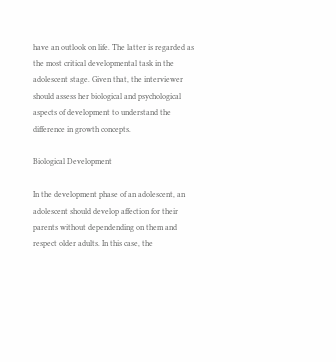have an outlook on life. The latter is regarded as the most critical developmental task in the adolescent stage. Given that, the interviewer should assess her biological and psychological aspects of development to understand the difference in growth concepts.

Biological Development

In the development phase of an adolescent, an adolescent should develop affection for their parents without dependending on them and respect older adults. In this case, the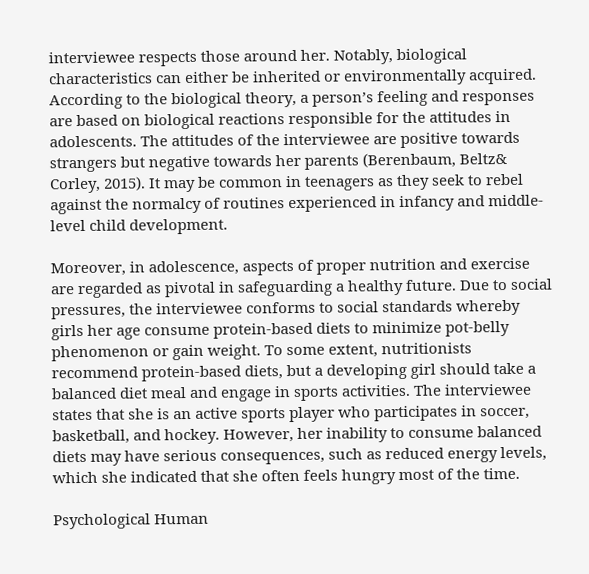interviewee respects those around her. Notably, biological characteristics can either be inherited or environmentally acquired. According to the biological theory, a person’s feeling and responses are based on biological reactions responsible for the attitudes in adolescents. The attitudes of the interviewee are positive towards strangers but negative towards her parents (Berenbaum, Beltz& Corley, 2015). It may be common in teenagers as they seek to rebel against the normalcy of routines experienced in infancy and middle-level child development.

Moreover, in adolescence, aspects of proper nutrition and exercise are regarded as pivotal in safeguarding a healthy future. Due to social pressures, the interviewee conforms to social standards whereby girls her age consume protein-based diets to minimize pot-belly phenomenon or gain weight. To some extent, nutritionists recommend protein-based diets, but a developing girl should take a balanced diet meal and engage in sports activities. The interviewee states that she is an active sports player who participates in soccer, basketball, and hockey. However, her inability to consume balanced diets may have serious consequences, such as reduced energy levels, which she indicated that she often feels hungry most of the time.

Psychological Human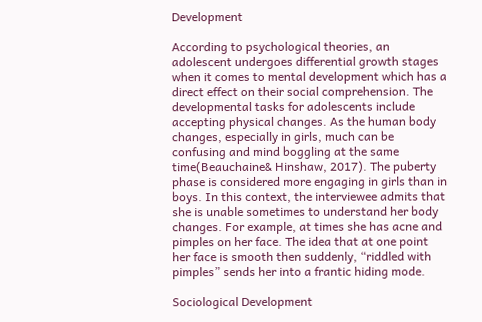Development

According to psychological theories, an adolescent undergoes differential growth stages when it comes to mental development which has a direct effect on their social comprehension. The developmental tasks for adolescents include accepting physical changes. As the human body changes, especially in girls, much can be confusing and mind boggling at the same time(Beauchaine& Hinshaw, 2017). The puberty phase is considered more engaging in girls than in boys. In this context, the interviewee admits that she is unable sometimes to understand her body changes. For example, at times she has acne and pimples on her face. The idea that at one point her face is smooth then suddenly, “riddled with pimples” sends her into a frantic hiding mode.

Sociological Development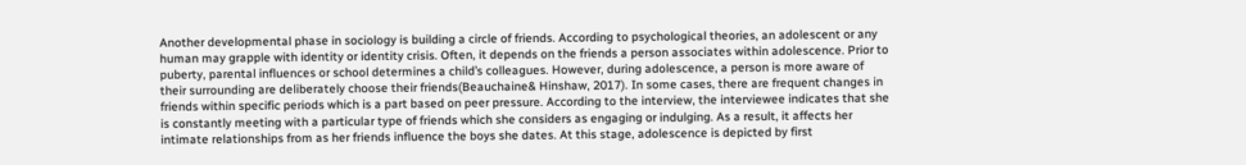Another developmental phase in sociology is building a circle of friends. According to psychological theories, an adolescent or any human may grapple with identity or identity crisis. Often, it depends on the friends a person associates within adolescence. Prior to puberty, parental influences or school determines a child’s colleagues. However, during adolescence, a person is more aware of their surrounding are deliberately choose their friends(Beauchaine& Hinshaw, 2017). In some cases, there are frequent changes in friends within specific periods which is a part based on peer pressure. According to the interview, the interviewee indicates that she is constantly meeting with a particular type of friends which she considers as engaging or indulging. As a result, it affects her intimate relationships from as her friends influence the boys she dates. At this stage, adolescence is depicted by first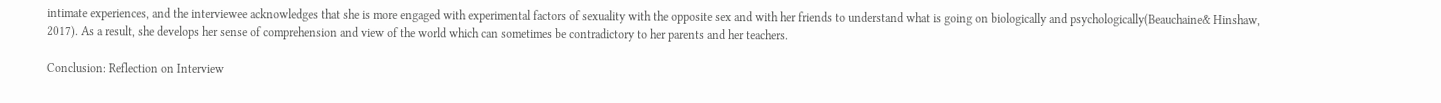intimate experiences, and the interviewee acknowledges that she is more engaged with experimental factors of sexuality with the opposite sex and with her friends to understand what is going on biologically and psychologically(Beauchaine& Hinshaw, 2017). As a result, she develops her sense of comprehension and view of the world which can sometimes be contradictory to her parents and her teachers.

Conclusion: Reflection on Interview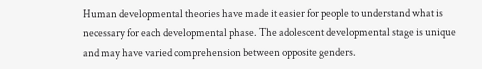Human developmental theories have made it easier for people to understand what is necessary for each developmental phase. The adolescent developmental stage is unique and may have varied comprehension between opposite genders.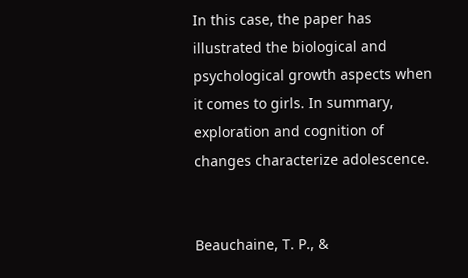In this case, the paper has illustrated the biological and psychological growth aspects when it comes to girls. In summary, exploration and cognition of changes characterize adolescence.


Beauchaine, T. P., &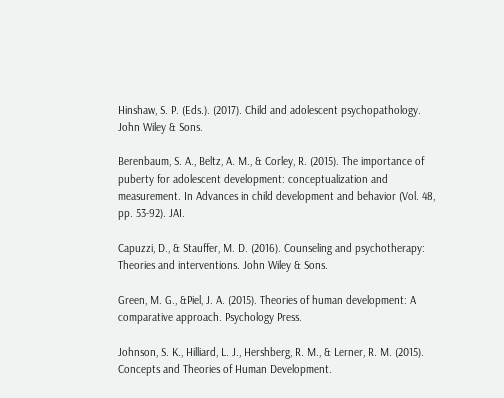Hinshaw, S. P. (Eds.). (2017). Child and adolescent psychopathology. John Wiley & Sons.

Berenbaum, S. A., Beltz, A. M., & Corley, R. (2015). The importance of puberty for adolescent development: conceptualization and measurement. In Advances in child development and behavior (Vol. 48, pp. 53-92). JAI.

Capuzzi, D., & Stauffer, M. D. (2016). Counseling and psychotherapy: Theories and interventions. John Wiley & Sons.

Green, M. G., &Piel, J. A. (2015). Theories of human development: A comparative approach. Psychology Press.

Johnson, S. K., Hilliard, L. J., Hershberg, R. M., & Lerner, R. M. (2015). Concepts and Theories of Human Development.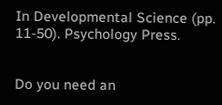In Developmental Science (pp. 11-50). Psychology Press.


Do you need an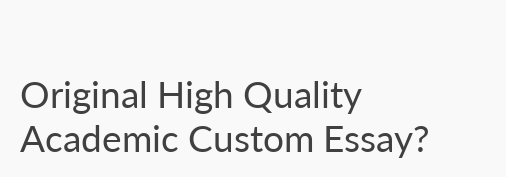Original High Quality Academic Custom Essay?